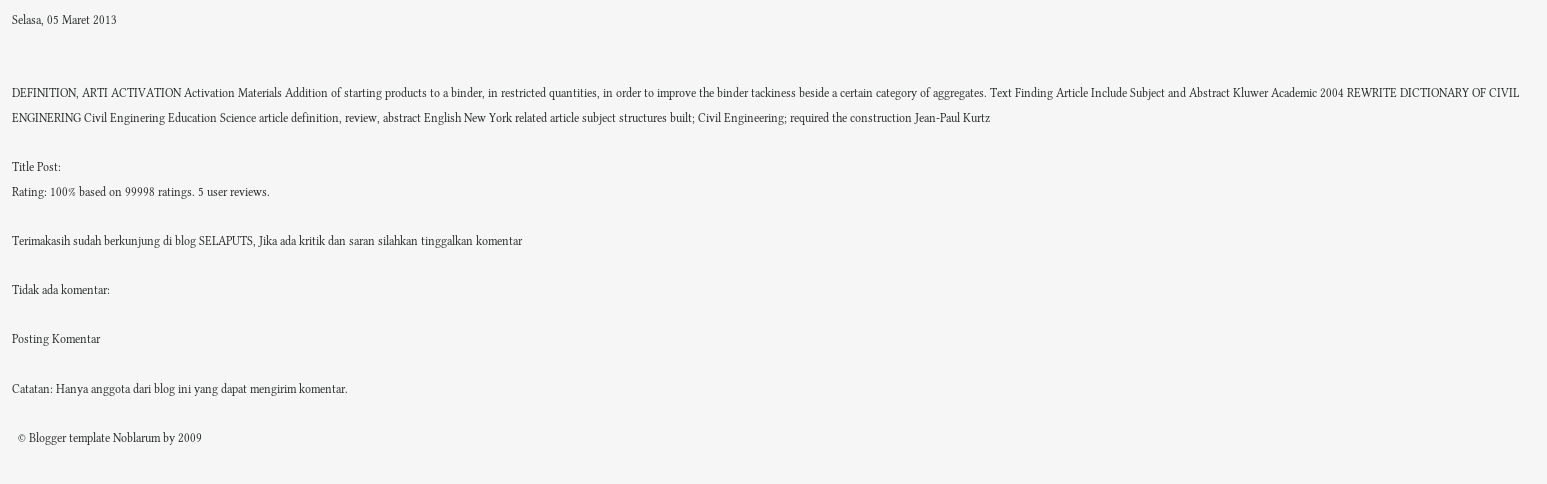Selasa, 05 Maret 2013


DEFINITION, ARTI ACTIVATION Activation Materials Addition of starting products to a binder, in restricted quantities, in order to improve the binder tackiness beside a certain category of aggregates. Text Finding Article Include Subject and Abstract Kluwer Academic 2004 REWRITE DICTIONARY OF CIVIL ENGINERING Civil Enginering Education Science article definition, review, abstract English New York related article subject structures built; Civil Engineering; required the construction Jean-Paul Kurtz

Title Post:
Rating: 100% based on 99998 ratings. 5 user reviews.

Terimakasih sudah berkunjung di blog SELAPUTS, Jika ada kritik dan saran silahkan tinggalkan komentar

Tidak ada komentar:

Posting Komentar

Catatan: Hanya anggota dari blog ini yang dapat mengirim komentar.

  © Blogger template Noblarum by 2009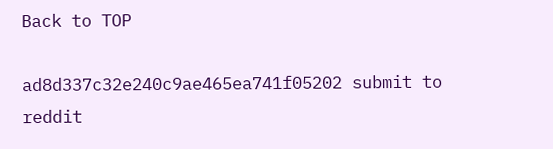Back to TOP

ad8d337c32e240c9ae465ea741f05202 submit to reddit